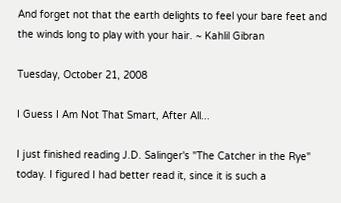And forget not that the earth delights to feel your bare feet and the winds long to play with your hair. ~ Kahlil Gibran

Tuesday, October 21, 2008

I Guess I Am Not That Smart, After All...

I just finished reading J.D. Salinger's "The Catcher in the Rye" today. I figured I had better read it, since it is such a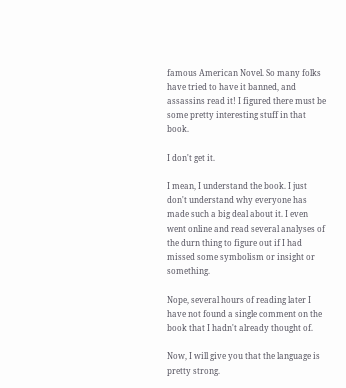famous American Novel. So many folks have tried to have it banned, and assassins read it! I figured there must be some pretty interesting stuff in that book.

I don't get it.

I mean, I understand the book. I just don't understand why everyone has made such a big deal about it. I even went online and read several analyses of the durn thing to figure out if I had missed some symbolism or insight or something.

Nope, several hours of reading later I have not found a single comment on the book that I hadn't already thought of.

Now, I will give you that the language is pretty strong.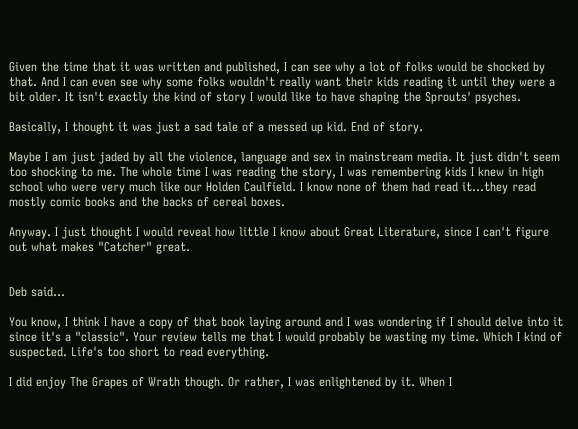Given the time that it was written and published, I can see why a lot of folks would be shocked by that. And I can even see why some folks wouldn't really want their kids reading it until they were a bit older. It isn't exactly the kind of story I would like to have shaping the Sprouts' psyches.

Basically, I thought it was just a sad tale of a messed up kid. End of story.

Maybe I am just jaded by all the violence, language and sex in mainstream media. It just didn't seem too shocking to me. The whole time I was reading the story, I was remembering kids I knew in high school who were very much like our Holden Caulfield. I know none of them had read it...they read mostly comic books and the backs of cereal boxes.

Anyway. I just thought I would reveal how little I know about Great Literature, since I can't figure out what makes "Catcher" great.


Deb said...

You know, I think I have a copy of that book laying around and I was wondering if I should delve into it since it's a "classic". Your review tells me that I would probably be wasting my time. Which I kind of suspected. Life's too short to read everything.

I did enjoy The Grapes of Wrath though. Or rather, I was enlightened by it. When I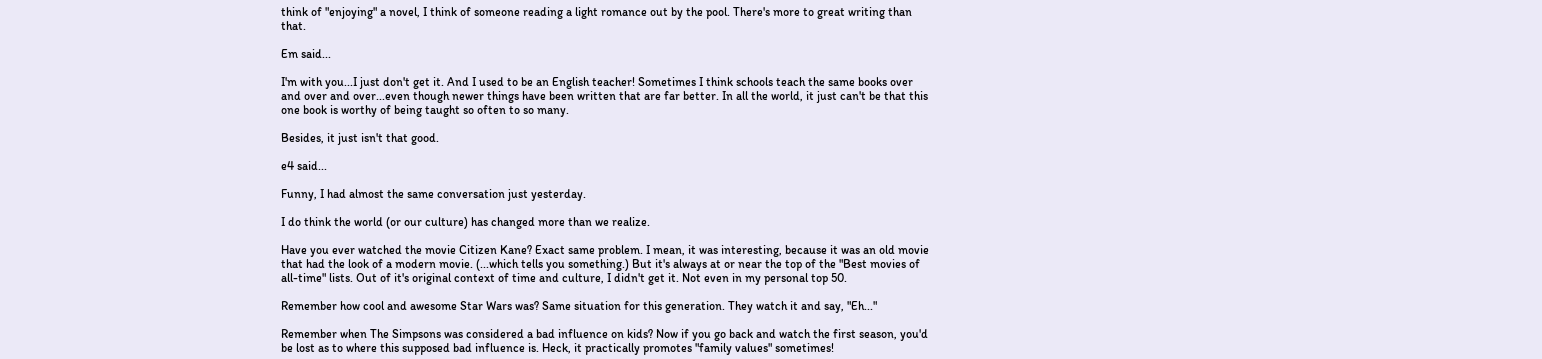think of "enjoying" a novel, I think of someone reading a light romance out by the pool. There's more to great writing than that.

Em said...

I'm with you...I just don't get it. And I used to be an English teacher! Sometimes I think schools teach the same books over and over and over...even though newer things have been written that are far better. In all the world, it just can't be that this one book is worthy of being taught so often to so many.

Besides, it just isn't that good.

e4 said...

Funny, I had almost the same conversation just yesterday.

I do think the world (or our culture) has changed more than we realize.

Have you ever watched the movie Citizen Kane? Exact same problem. I mean, it was interesting, because it was an old movie that had the look of a modern movie. (...which tells you something.) But it's always at or near the top of the "Best movies of all-time" lists. Out of it's original context of time and culture, I didn't get it. Not even in my personal top 50.

Remember how cool and awesome Star Wars was? Same situation for this generation. They watch it and say, "Eh..."

Remember when The Simpsons was considered a bad influence on kids? Now if you go back and watch the first season, you'd be lost as to where this supposed bad influence is. Heck, it practically promotes "family values" sometimes!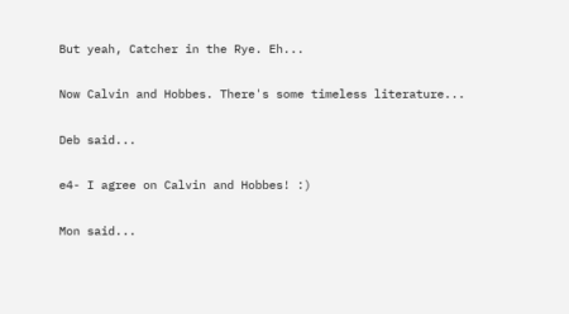But yeah, Catcher in the Rye. Eh...

Now Calvin and Hobbes. There's some timeless literature...

Deb said...

e4- I agree on Calvin and Hobbes! :)

Mon said...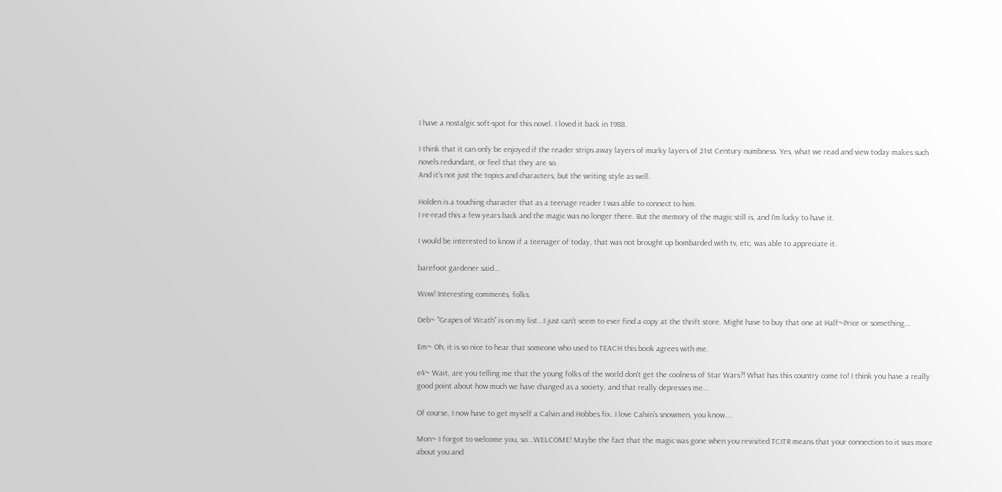I have a nostalgic soft-spot for this novel. I loved it back in 1988.

I think that it can only be enjoyed if the reader strips away layers of murky layers of 21st Century numbness. Yes, what we read and view today makes such novels redundant, or feel that they are so.
And it's not just the topics and characters, but the writing style as well.

Holden is a touching character that as a teenage reader I was able to connect to him.
I re-read this a few years back and the magic was no longer there. But the memory of the magic still is, and I'm lucky to have it.

I would be interested to know if a teenager of today, that was not brought up bombarded with tv, etc, was able to appreciate it.

barefoot gardener said...

Wow! Interesting comments, folks.

Deb~ "Grapes of Wrath" is on my list...I just can't seem to ever find a copy at the thrift store. Might have to buy that one at Half~Price or something...

Em~ Oh, it is so nice to hear that someone who used to TEACH this book agrees with me.

e4~ Wait, are you telling me that the young folks of the world don't get the coolness of Star Wars?! What has this country come to! I think you have a really good point about how much we have changed as a society, and that really depresses me...

Of course, I now have to get myself a Calvin and Hobbes fix. I love Calvin's snowmen, you know....

Mon~ I forgot to welcome you, so...WELCOME! Maybe the fact that the magic was gone when you revisited TCITR means that your connection to it was more about you and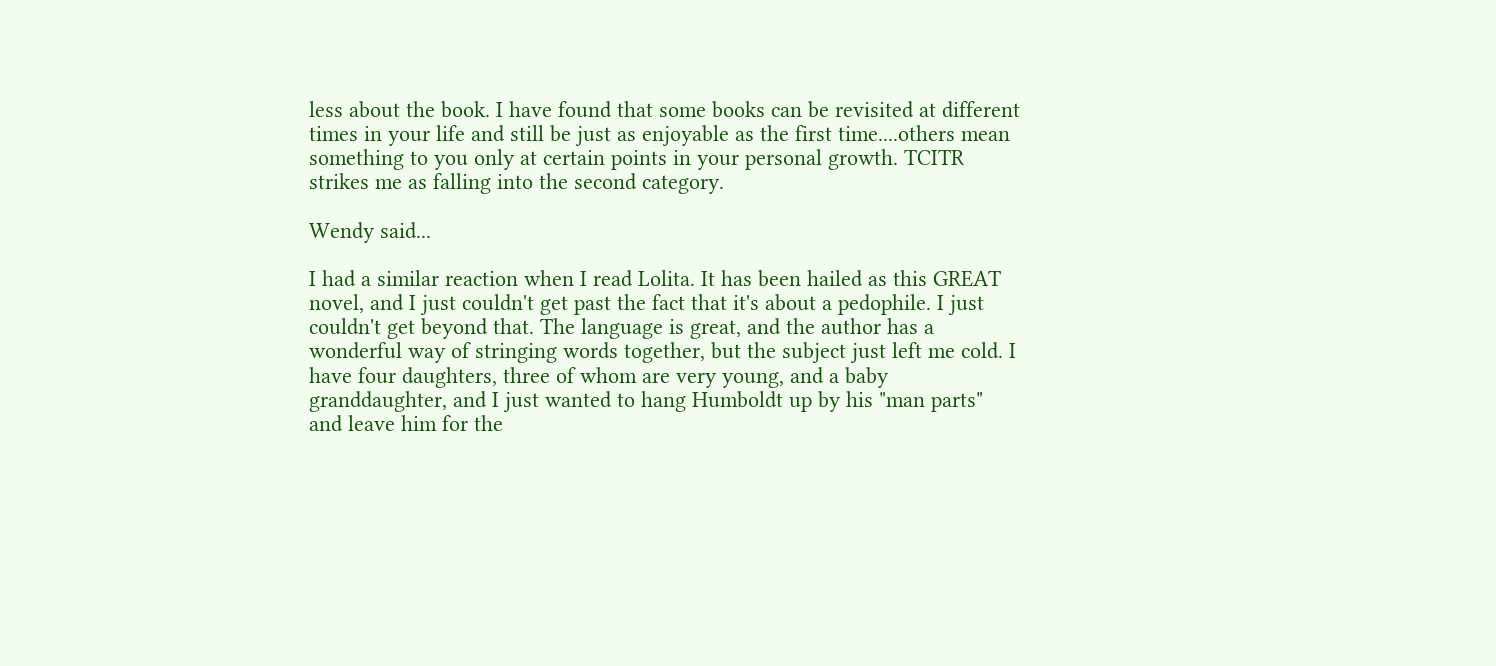less about the book. I have found that some books can be revisited at different times in your life and still be just as enjoyable as the first time....others mean something to you only at certain points in your personal growth. TCITR strikes me as falling into the second category.

Wendy said...

I had a similar reaction when I read Lolita. It has been hailed as this GREAT novel, and I just couldn't get past the fact that it's about a pedophile. I just couldn't get beyond that. The language is great, and the author has a wonderful way of stringing words together, but the subject just left me cold. I have four daughters, three of whom are very young, and a baby granddaughter, and I just wanted to hang Humboldt up by his "man parts" and leave him for the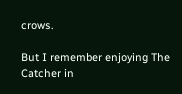crows.

But I remember enjoying The Catcher in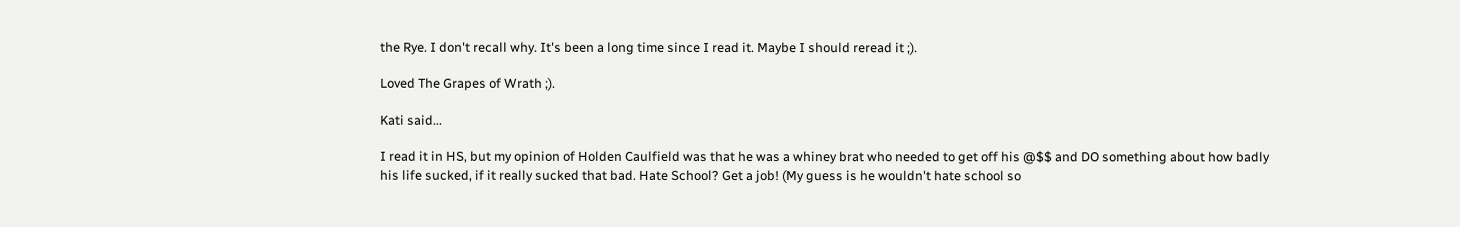the Rye. I don't recall why. It's been a long time since I read it. Maybe I should reread it ;).

Loved The Grapes of Wrath ;).

Kati said...

I read it in HS, but my opinion of Holden Caulfield was that he was a whiney brat who needed to get off his @$$ and DO something about how badly his life sucked, if it really sucked that bad. Hate School? Get a job! (My guess is he wouldn't hate school so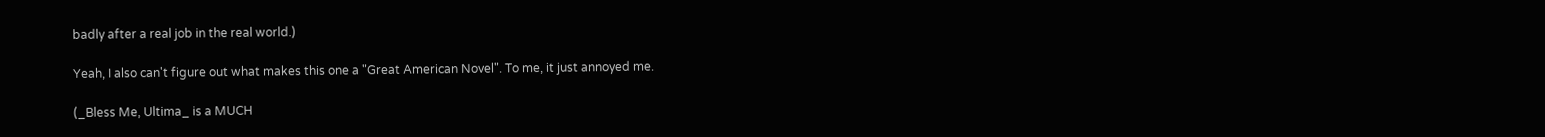badly after a real job in the real world.)

Yeah, I also can't figure out what makes this one a "Great American Novel". To me, it just annoyed me.

(_Bless Me, Ultima_ is a MUCH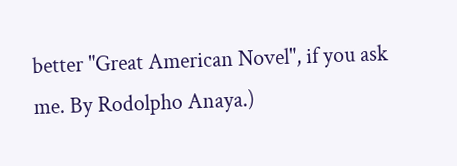better "Great American Novel", if you ask me. By Rodolpho Anaya.)